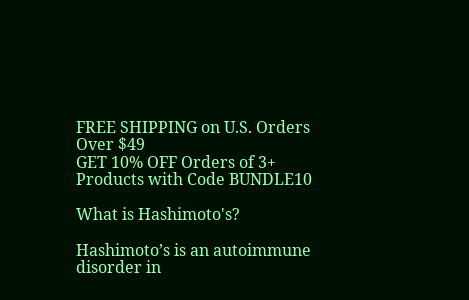FREE SHIPPING on U.S. Orders Over $49
GET 10% OFF Orders of 3+ Products with Code BUNDLE10

What is Hashimoto's?

Hashimoto’s is an autoimmune disorder in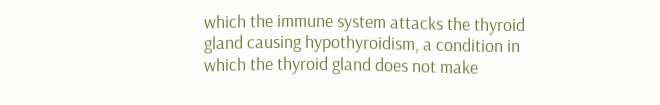which the immune system attacks the thyroid gland causing hypothyroidism, a condition in which the thyroid gland does not make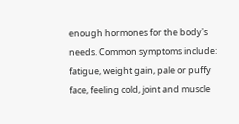enough hormones for the body's needs. Common symptoms include: fatigue, weight gain, pale or puffy face, feeling cold, joint and muscle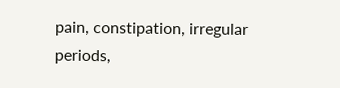pain, constipation, irregular periods,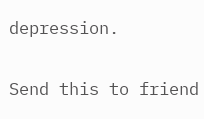depression.

Send this to friend